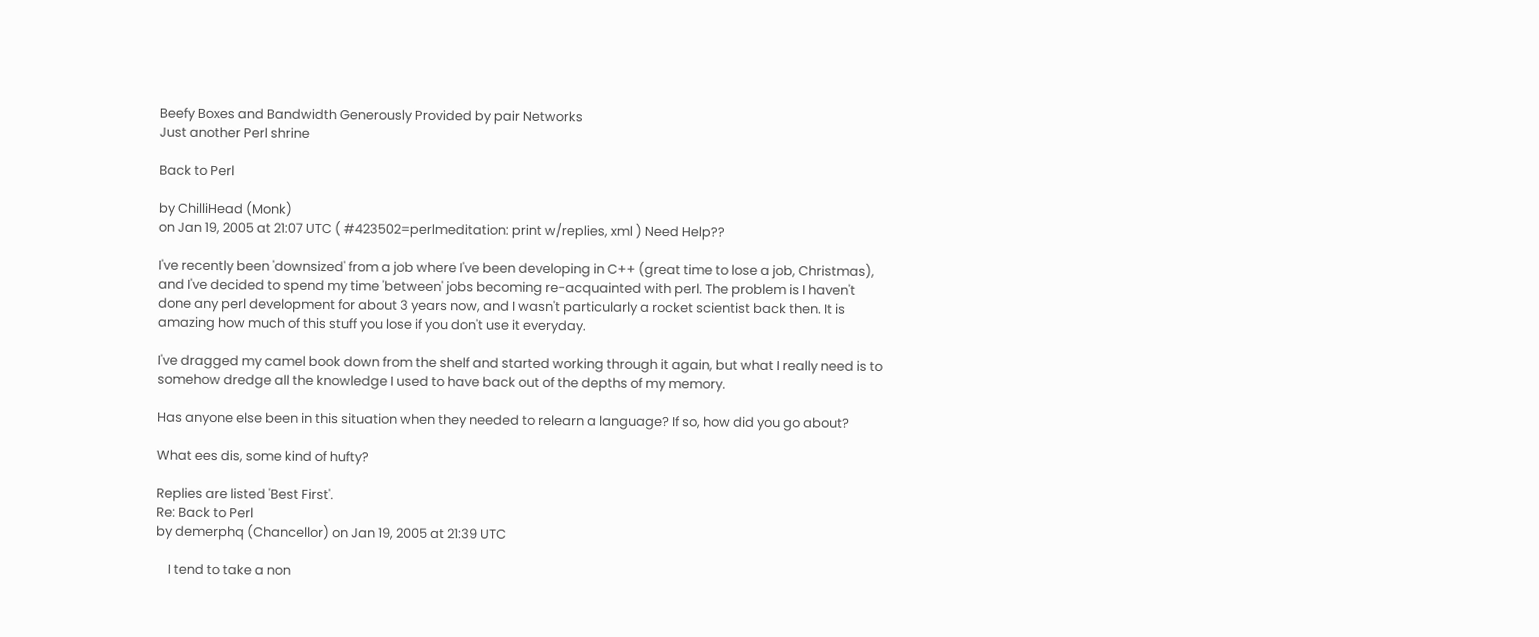Beefy Boxes and Bandwidth Generously Provided by pair Networks
Just another Perl shrine

Back to Perl

by ChilliHead (Monk)
on Jan 19, 2005 at 21:07 UTC ( #423502=perlmeditation: print w/replies, xml ) Need Help??

I've recently been 'downsized' from a job where I've been developing in C++ (great time to lose a job, Christmas), and I've decided to spend my time 'between' jobs becoming re-acquainted with perl. The problem is I haven't done any perl development for about 3 years now, and I wasn't particularly a rocket scientist back then. It is amazing how much of this stuff you lose if you don't use it everyday.

I've dragged my camel book down from the shelf and started working through it again, but what I really need is to somehow dredge all the knowledge I used to have back out of the depths of my memory.

Has anyone else been in this situation when they needed to relearn a language? If so, how did you go about?

What ees dis, some kind of hufty?

Replies are listed 'Best First'.
Re: Back to Perl
by demerphq (Chancellor) on Jan 19, 2005 at 21:39 UTC

    I tend to take a non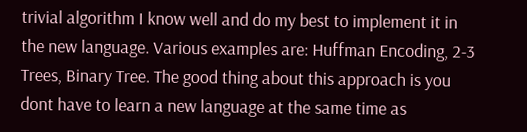trivial algorithm I know well and do my best to implement it in the new language. Various examples are: Huffman Encoding, 2-3 Trees, Binary Tree. The good thing about this approach is you dont have to learn a new language at the same time as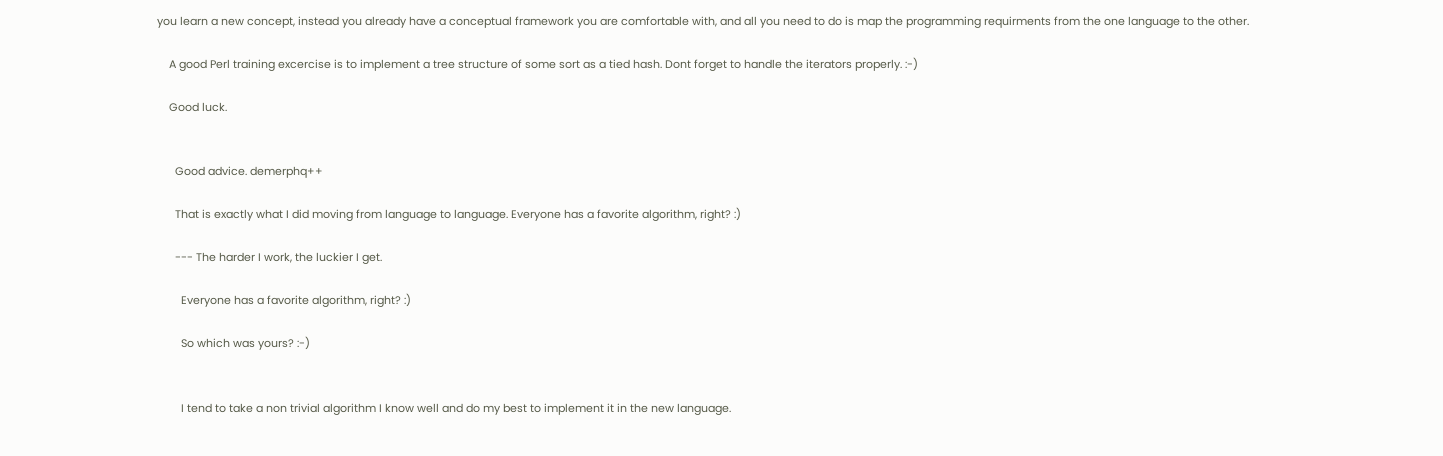you learn a new concept, instead you already have a conceptual framework you are comfortable with, and all you need to do is map the programming requirments from the one language to the other.

    A good Perl training excercise is to implement a tree structure of some sort as a tied hash. Dont forget to handle the iterators properly. :-)

    Good luck.


      Good advice. demerphq++

      That is exactly what I did moving from language to language. Everyone has a favorite algorithm, right? :)

      --- The harder I work, the luckier I get.

        Everyone has a favorite algorithm, right? :)

        So which was yours? :-)


        I tend to take a non trivial algorithm I know well and do my best to implement it in the new language.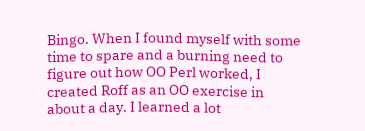Bingo. When I found myself with some time to spare and a burning need to figure out how OO Perl worked, I created Roff as an OO exercise in about a day. I learned a lot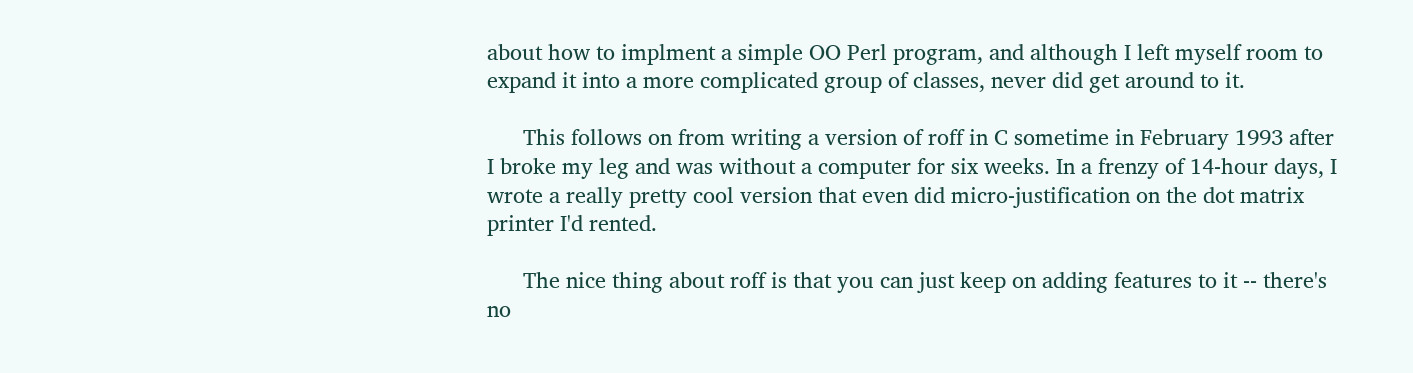about how to implment a simple OO Perl program, and although I left myself room to expand it into a more complicated group of classes, never did get around to it.

      This follows on from writing a version of roff in C sometime in February 1993 after I broke my leg and was without a computer for six weeks. In a frenzy of 14-hour days, I wrote a really pretty cool version that even did micro-justification on the dot matrix printer I'd rented.

      The nice thing about roff is that you can just keep on adding features to it -- there's no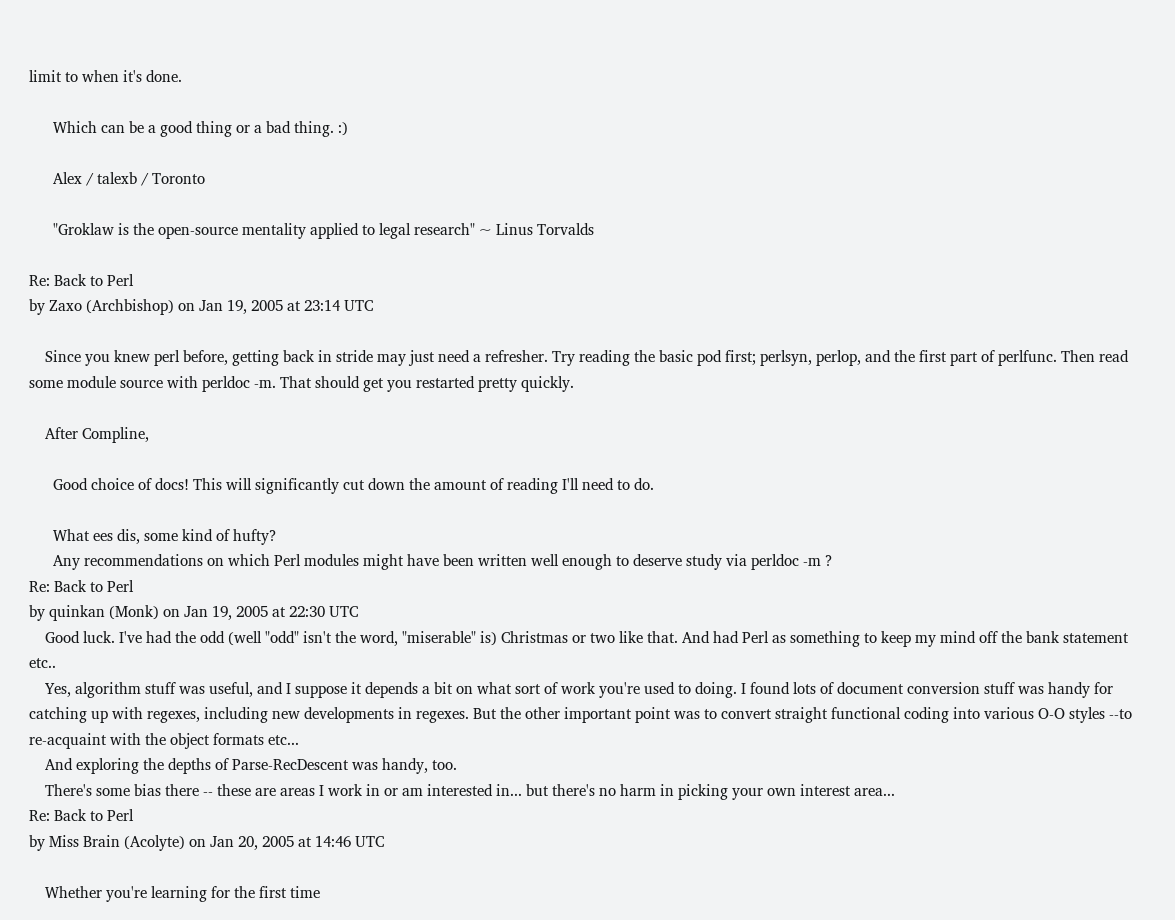limit to when it's done.

      Which can be a good thing or a bad thing. :)

      Alex / talexb / Toronto

      "Groklaw is the open-source mentality applied to legal research" ~ Linus Torvalds

Re: Back to Perl
by Zaxo (Archbishop) on Jan 19, 2005 at 23:14 UTC

    Since you knew perl before, getting back in stride may just need a refresher. Try reading the basic pod first; perlsyn, perlop, and the first part of perlfunc. Then read some module source with perldoc -m. That should get you restarted pretty quickly.

    After Compline,

      Good choice of docs! This will significantly cut down the amount of reading I'll need to do.

      What ees dis, some kind of hufty?
      Any recommendations on which Perl modules might have been written well enough to deserve study via perldoc -m ?
Re: Back to Perl
by quinkan (Monk) on Jan 19, 2005 at 22:30 UTC
    Good luck. I've had the odd (well "odd" isn't the word, "miserable" is) Christmas or two like that. And had Perl as something to keep my mind off the bank statement etc..
    Yes, algorithm stuff was useful, and I suppose it depends a bit on what sort of work you're used to doing. I found lots of document conversion stuff was handy for catching up with regexes, including new developments in regexes. But the other important point was to convert straight functional coding into various O-O styles --to re-acquaint with the object formats etc...
    And exploring the depths of Parse-RecDescent was handy, too.
    There's some bias there -- these are areas I work in or am interested in... but there's no harm in picking your own interest area...
Re: Back to Perl
by Miss Brain (Acolyte) on Jan 20, 2005 at 14:46 UTC

    Whether you're learning for the first time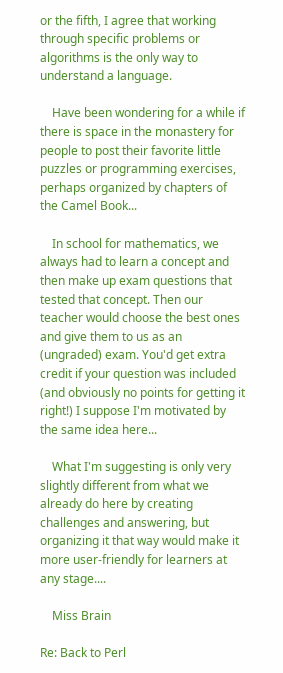or the fifth, I agree that working through specific problems or algorithms is the only way to understand a language.

    Have been wondering for a while if there is space in the monastery for people to post their favorite little puzzles or programming exercises, perhaps organized by chapters of the Camel Book...

    In school for mathematics, we always had to learn a concept and then make up exam questions that tested that concept. Then our teacher would choose the best ones and give them to us as an (ungraded) exam. You'd get extra credit if your question was included (and obviously no points for getting it right!) I suppose I'm motivated by the same idea here...

    What I'm suggesting is only very slightly different from what we already do here by creating challenges and answering, but organizing it that way would make it more user-friendly for learners at any stage....

    Miss Brain

Re: Back to Perl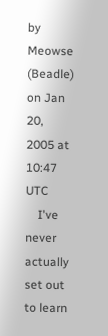by Meowse (Beadle) on Jan 20, 2005 at 10:47 UTC
    I've never actually set out to learn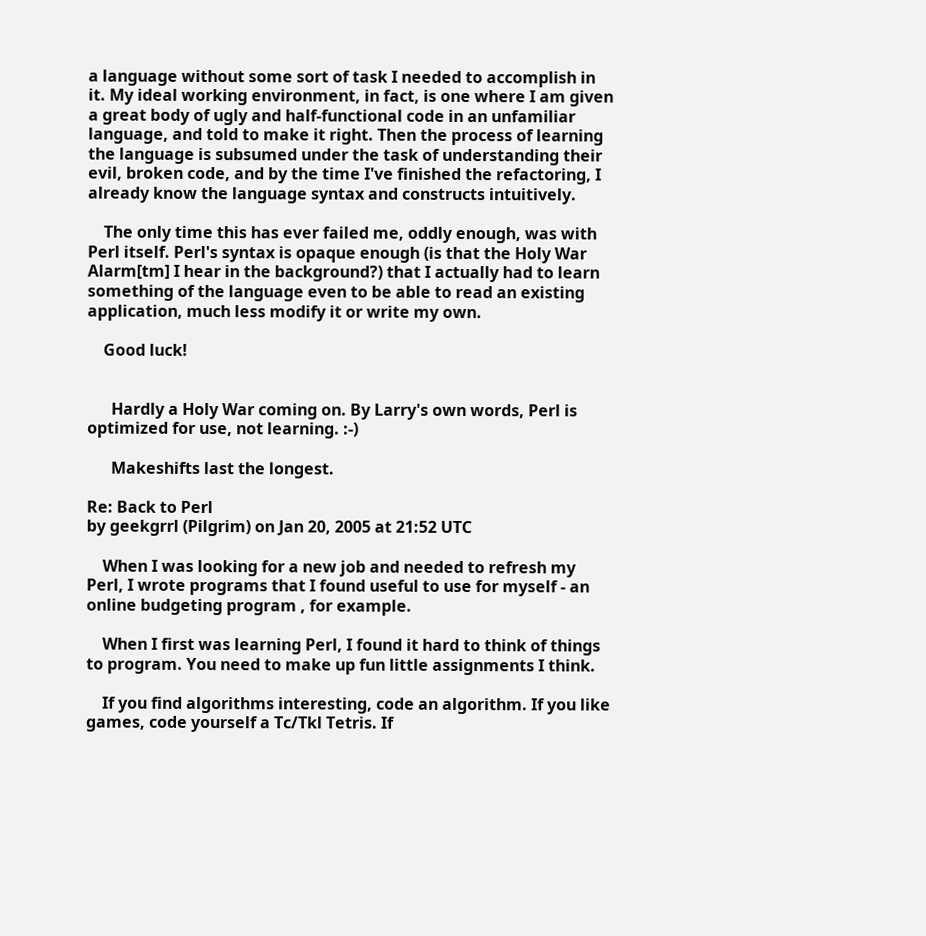a language without some sort of task I needed to accomplish in it. My ideal working environment, in fact, is one where I am given a great body of ugly and half-functional code in an unfamiliar language, and told to make it right. Then the process of learning the language is subsumed under the task of understanding their evil, broken code, and by the time I've finished the refactoring, I already know the language syntax and constructs intuitively.

    The only time this has ever failed me, oddly enough, was with Perl itself. Perl's syntax is opaque enough (is that the Holy War Alarm[tm] I hear in the background?) that I actually had to learn something of the language even to be able to read an existing application, much less modify it or write my own.

    Good luck!


      Hardly a Holy War coming on. By Larry's own words, Perl is optimized for use, not learning. :-)

      Makeshifts last the longest.

Re: Back to Perl
by geekgrrl (Pilgrim) on Jan 20, 2005 at 21:52 UTC

    When I was looking for a new job and needed to refresh my Perl, I wrote programs that I found useful to use for myself - an online budgeting program , for example.

    When I first was learning Perl, I found it hard to think of things to program. You need to make up fun little assignments I think.

    If you find algorithms interesting, code an algorithm. If you like games, code yourself a Tc/Tkl Tetris. If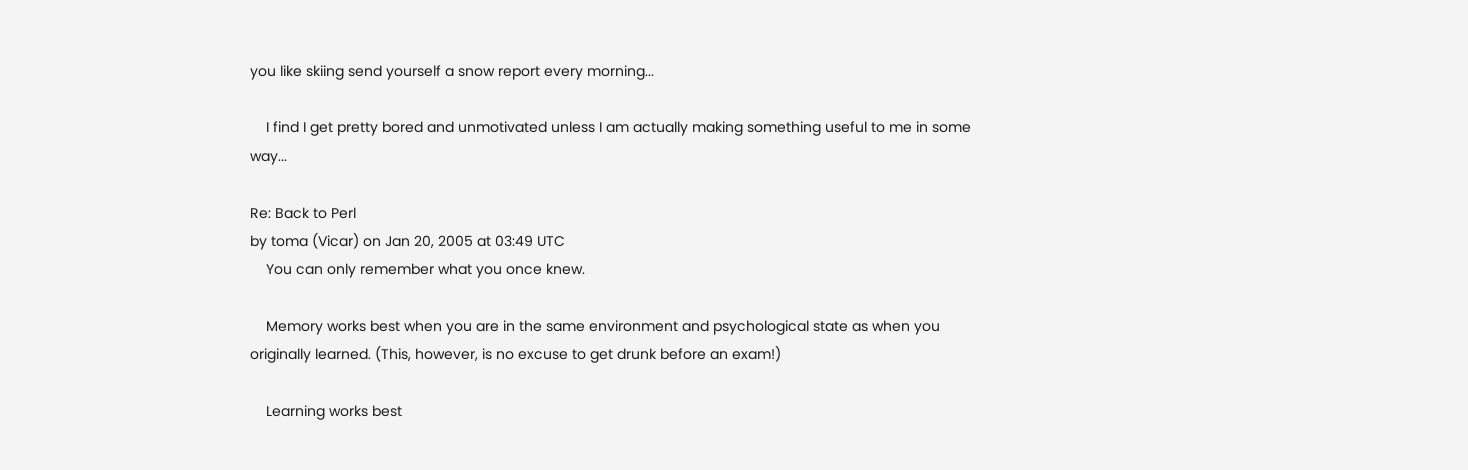you like skiing send yourself a snow report every morning...

    I find I get pretty bored and unmotivated unless I am actually making something useful to me in some way...

Re: Back to Perl
by toma (Vicar) on Jan 20, 2005 at 03:49 UTC
    You can only remember what you once knew.

    Memory works best when you are in the same environment and psychological state as when you originally learned. (This, however, is no excuse to get drunk before an exam!)

    Learning works best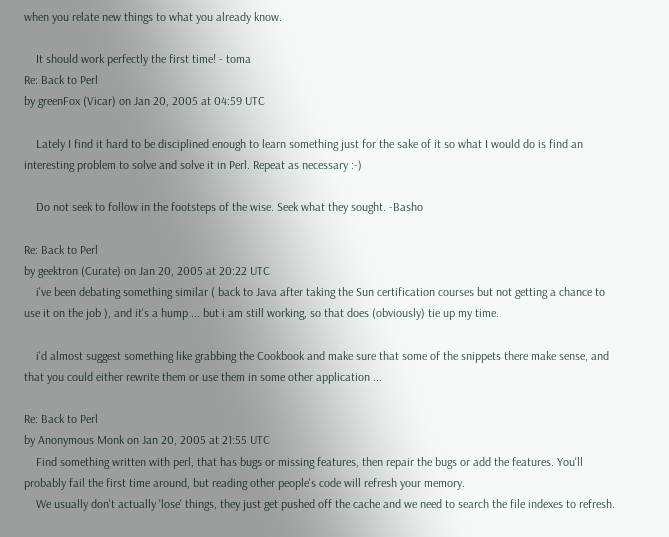when you relate new things to what you already know.

    It should work perfectly the first time! - toma
Re: Back to Perl
by greenFox (Vicar) on Jan 20, 2005 at 04:59 UTC

    Lately I find it hard to be disciplined enough to learn something just for the sake of it so what I would do is find an interesting problem to solve and solve it in Perl. Repeat as necessary :-)

    Do not seek to follow in the footsteps of the wise. Seek what they sought. -Basho

Re: Back to Perl
by geektron (Curate) on Jan 20, 2005 at 20:22 UTC
    i've been debating something similar ( back to Java after taking the Sun certification courses but not getting a chance to use it on the job ), and it's a hump ... but i am still working, so that does (obviously) tie up my time.

    i'd almost suggest something like grabbing the Cookbook and make sure that some of the snippets there make sense, and that you could either rewrite them or use them in some other application ...

Re: Back to Perl
by Anonymous Monk on Jan 20, 2005 at 21:55 UTC
    Find something written with perl, that has bugs or missing features, then repair the bugs or add the features. You'll probably fail the first time around, but reading other people's code will refresh your memory.
    We usually don't actually 'lose' things, they just get pushed off the cache and we need to search the file indexes to refresh.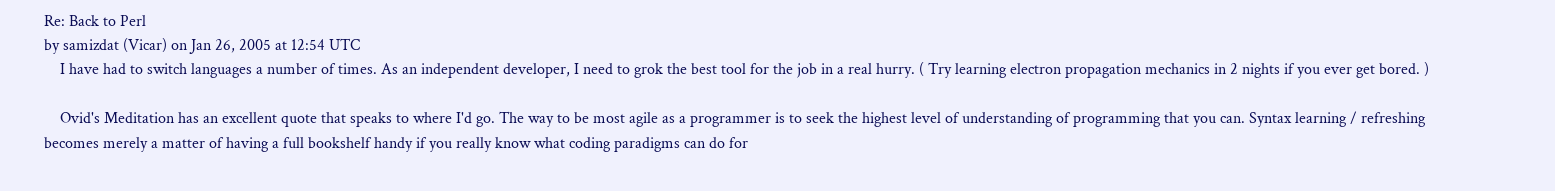Re: Back to Perl
by samizdat (Vicar) on Jan 26, 2005 at 12:54 UTC
    I have had to switch languages a number of times. As an independent developer, I need to grok the best tool for the job in a real hurry. ( Try learning electron propagation mechanics in 2 nights if you ever get bored. )

    Ovid's Meditation has an excellent quote that speaks to where I'd go. The way to be most agile as a programmer is to seek the highest level of understanding of programming that you can. Syntax learning / refreshing becomes merely a matter of having a full bookshelf handy if you really know what coding paradigms can do for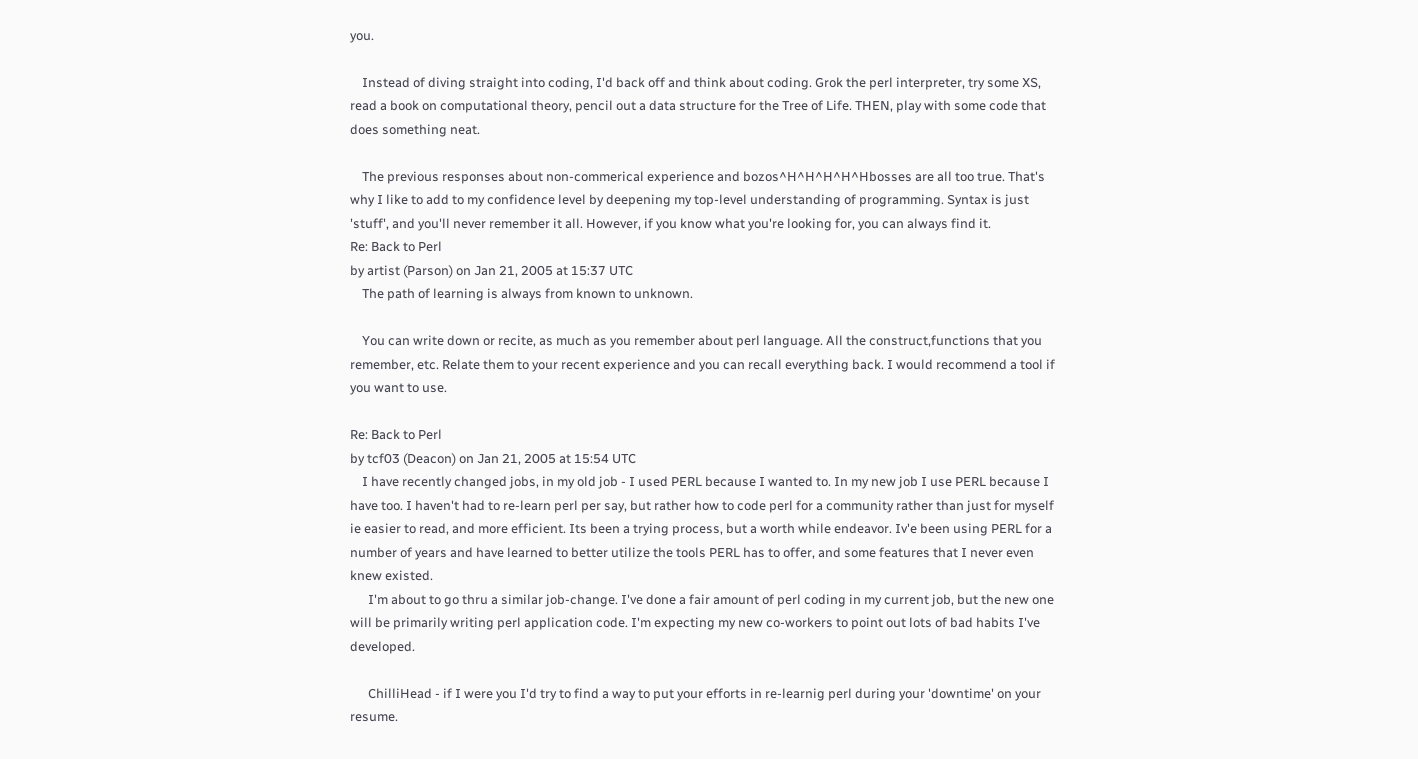you.

    Instead of diving straight into coding, I'd back off and think about coding. Grok the perl interpreter, try some XS, read a book on computational theory, pencil out a data structure for the Tree of Life. THEN, play with some code that does something neat.

    The previous responses about non-commerical experience and bozos^H^H^H^H^Hbosses are all too true. That's why I like to add to my confidence level by deepening my top-level understanding of programming. Syntax is just 'stuff', and you'll never remember it all. However, if you know what you're looking for, you can always find it.
Re: Back to Perl
by artist (Parson) on Jan 21, 2005 at 15:37 UTC
    The path of learning is always from known to unknown.

    You can write down or recite, as much as you remember about perl language. All the construct,functions that you remember, etc. Relate them to your recent experience and you can recall everything back. I would recommend a tool if you want to use.

Re: Back to Perl
by tcf03 (Deacon) on Jan 21, 2005 at 15:54 UTC
    I have recently changed jobs, in my old job - I used PERL because I wanted to. In my new job I use PERL because I have too. I haven't had to re-learn perl per say, but rather how to code perl for a community rather than just for myself ie easier to read, and more efficient. Its been a trying process, but a worth while endeavor. Iv'e been using PERL for a number of years and have learned to better utilize the tools PERL has to offer, and some features that I never even knew existed.
      I'm about to go thru a similar job-change. I've done a fair amount of perl coding in my current job, but the new one will be primarily writing perl application code. I'm expecting my new co-workers to point out lots of bad habits I've developed.

      ChilliHead - if I were you I'd try to find a way to put your efforts in re-learnig perl during your 'downtime' on your resume.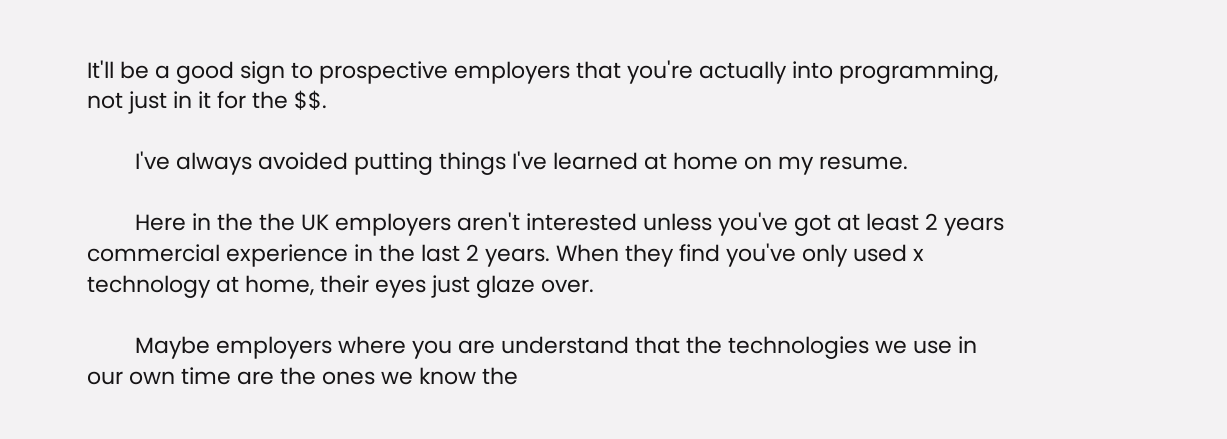It'll be a good sign to prospective employers that you're actually into programming, not just in it for the $$.

        I've always avoided putting things I've learned at home on my resume.

        Here in the the UK employers aren't interested unless you've got at least 2 years commercial experience in the last 2 years. When they find you've only used x technology at home, their eyes just glaze over.

        Maybe employers where you are understand that the technologies we use in our own time are the ones we know the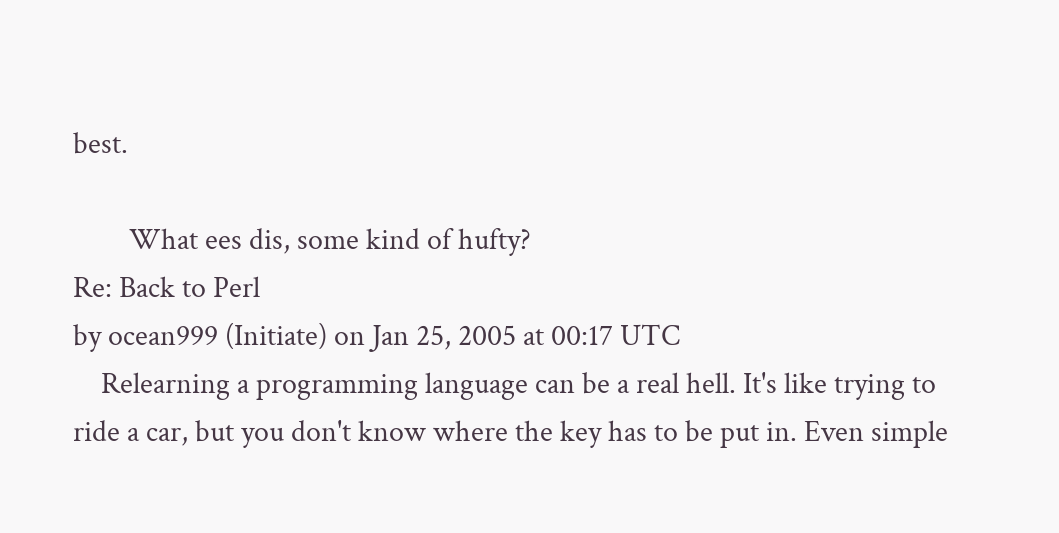best.

        What ees dis, some kind of hufty?
Re: Back to Perl
by ocean999 (Initiate) on Jan 25, 2005 at 00:17 UTC
    Relearning a programming language can be a real hell. It's like trying to ride a car, but you don't know where the key has to be put in. Even simple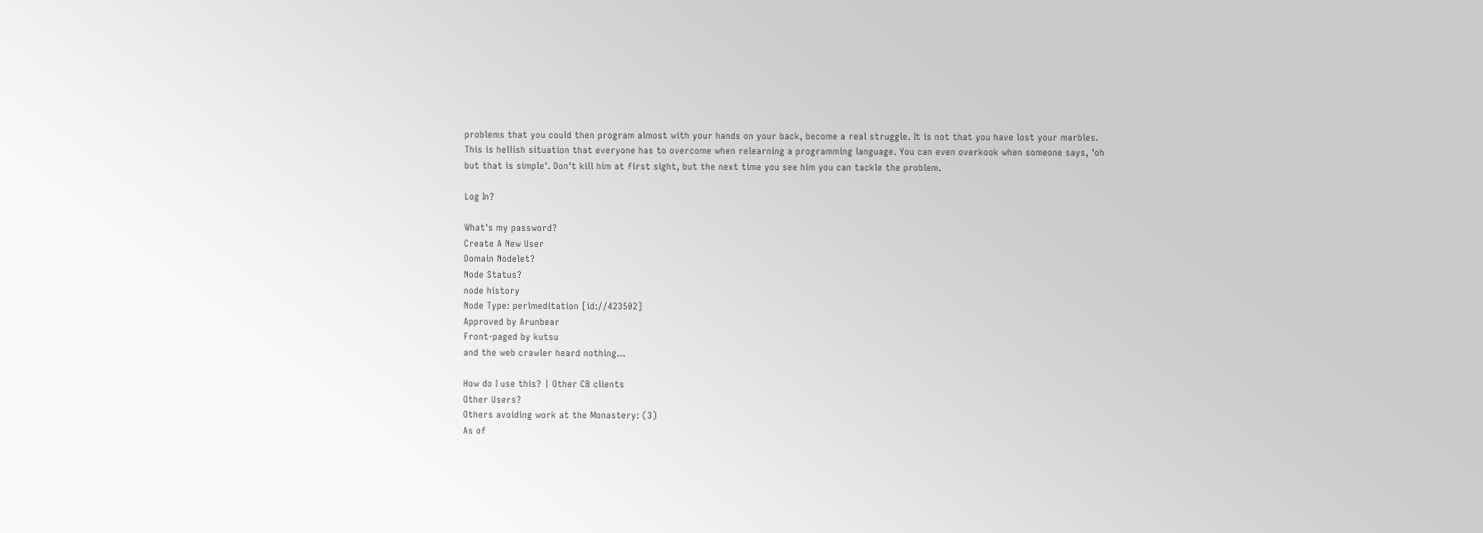problems that you could then program almost with your hands on your back, become a real struggle. It is not that you have lost your marbles. This is hellish situation that everyone has to overcome when relearning a programming language. You can even overkook when someone says, 'oh but that is simple'. Don't kill him at first sight, but the next time you see him you can tackle the problem.

Log In?

What's my password?
Create A New User
Domain Nodelet?
Node Status?
node history
Node Type: perlmeditation [id://423502]
Approved by Arunbear
Front-paged by kutsu
and the web crawler heard nothing...

How do I use this? | Other CB clients
Other Users?
Others avoiding work at the Monastery: (3)
As of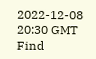2022-12-08 20:30 GMT
Find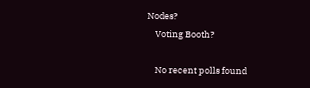Nodes?
    Voting Booth?

    No recent polls found